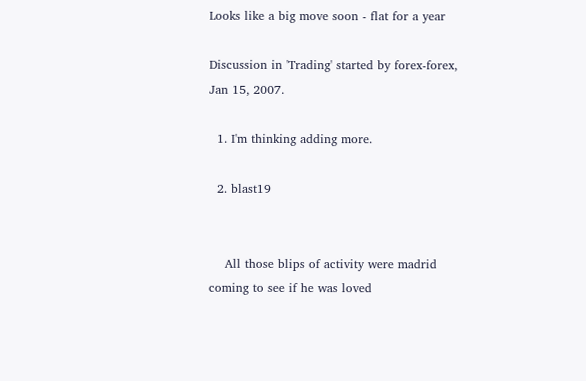Looks like a big move soon - flat for a year

Discussion in 'Trading' started by forex-forex, Jan 15, 2007.

  1. I'm thinking adding more.

  2. blast19


    All those blips of activity were madrid coming to see if he was loved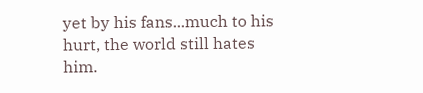yet by his fans...much to his hurt, the world still hates him.